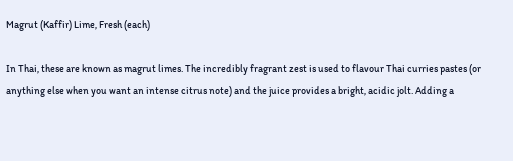Magrut (Kaffir) Lime, Fresh (each)

In Thai, these are known as magrut limes. The incredibly fragrant zest is used to flavour Thai curries pastes (or anything else when you want an intense citrus note) and the juice provides a bright, acidic jolt. Adding a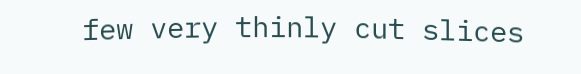few very thinly cut slices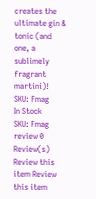creates the ultimate gin & tonic (and one, a sublimely fragrant martini)!
SKU: Fmag
In Stock
SKU: Fmag
review 0 Review(s)
Review this item Review this item